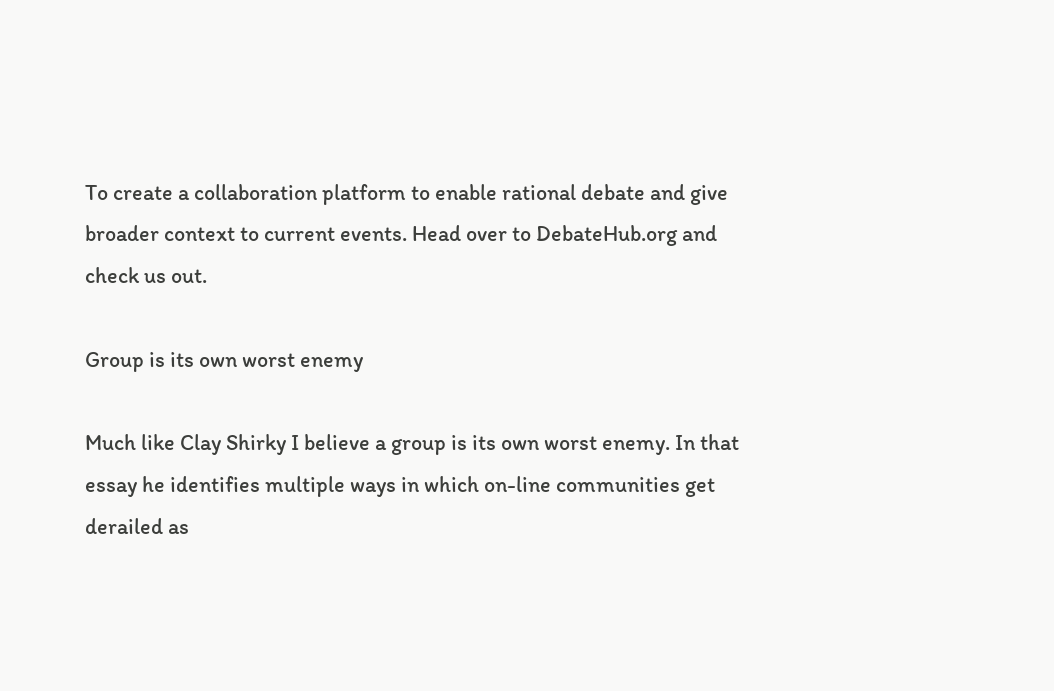To create a collaboration platform to enable rational debate and give broader context to current events. Head over to DebateHub.org and check us out.

Group is its own worst enemy

Much like Clay Shirky I believe a group is its own worst enemy. In that essay he identifies multiple ways in which on-line communities get derailed as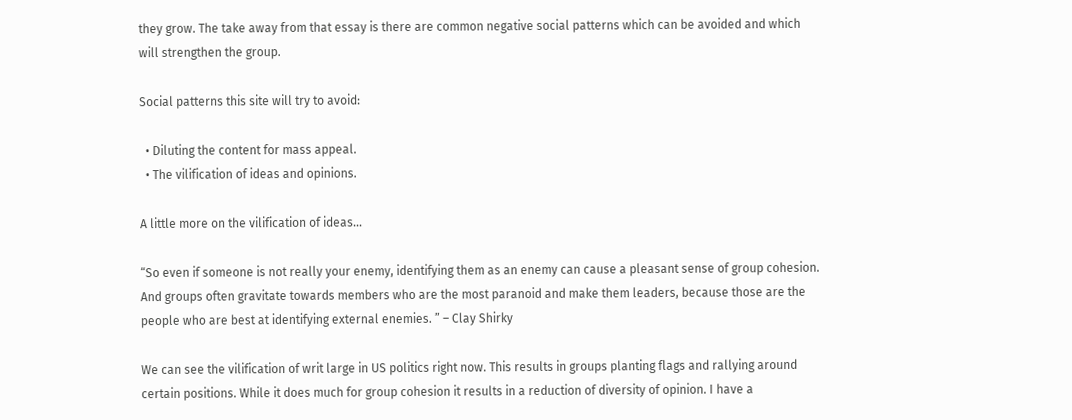they grow. The take away from that essay is there are common negative social patterns which can be avoided and which will strengthen the group.

Social patterns this site will try to avoid:

  • Diluting the content for mass appeal.
  • The vilification of ideas and opinions.

A little more on the vilification of ideas…

“So even if someone is not really your enemy, identifying them as an enemy can cause a pleasant sense of group cohesion. And groups often gravitate towards members who are the most paranoid and make them leaders, because those are the people who are best at identifying external enemies. ” – Clay Shirky

We can see the vilification of writ large in US politics right now. This results in groups planting flags and rallying around certain positions. While it does much for group cohesion it results in a reduction of diversity of opinion. I have a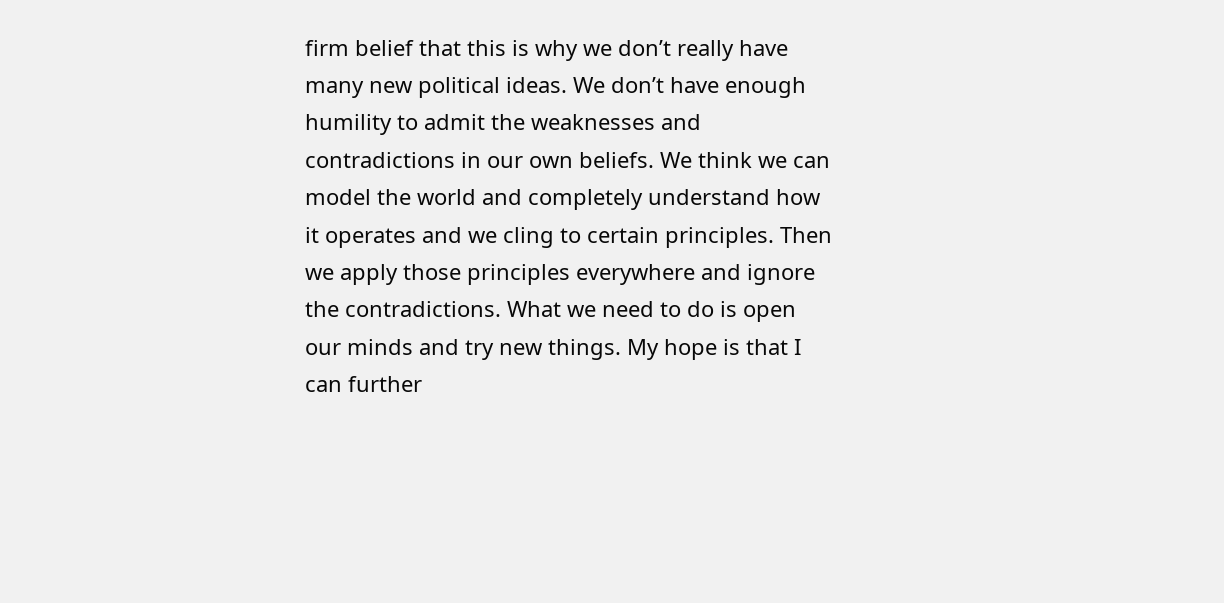firm belief that this is why we don’t really have many new political ideas. We don’t have enough humility to admit the weaknesses and contradictions in our own beliefs. We think we can model the world and completely understand how it operates and we cling to certain principles. Then we apply those principles everywhere and ignore the contradictions. What we need to do is open our minds and try new things. My hope is that I can further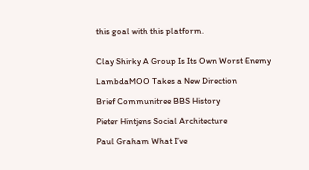this goal with this platform.


Clay Shirky A Group Is Its Own Worst Enemy

LambdaMOO Takes a New Direction

Brief Communitree BBS History

Pieter Hintjens Social Architecture

Paul Graham What I’ve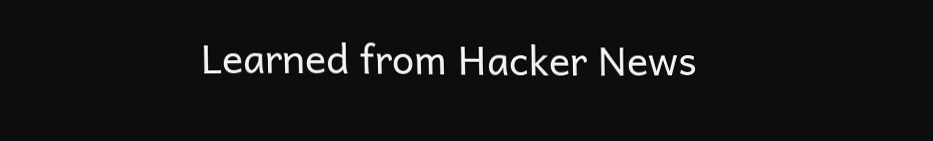Learned from Hacker News